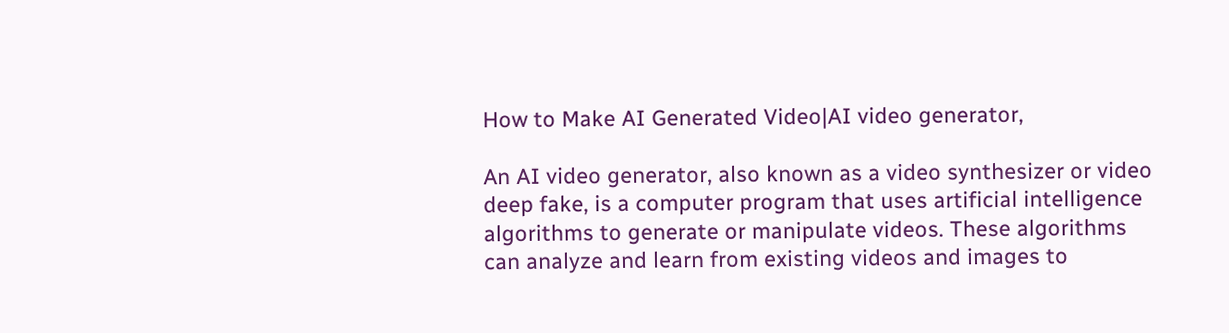How to Make AI Generated Video|AI video generator,

An AI video generator, also known as a video synthesizer or video deep fake, is a computer program that uses artificial intelligence algorithms to generate or manipulate videos. These algorithms can analyze and learn from existing videos and images to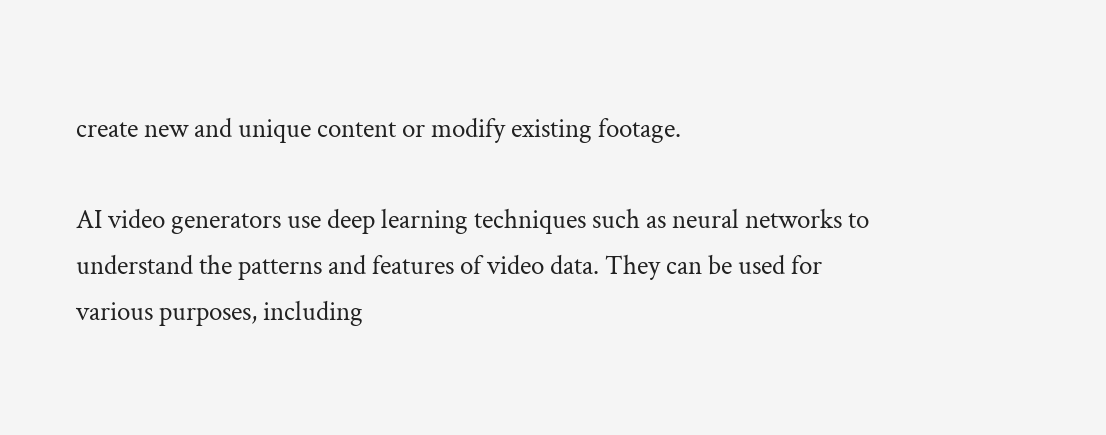create new and unique content or modify existing footage.

AI video generators use deep learning techniques such as neural networks to understand the patterns and features of video data. They can be used for various purposes, including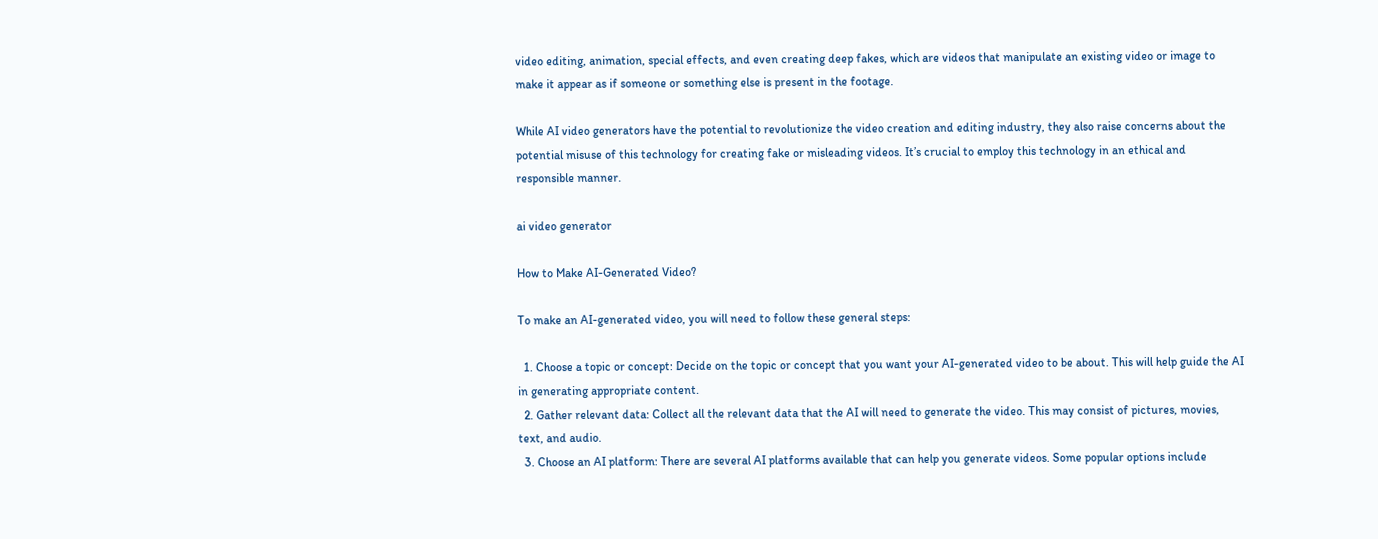video editing, animation, special effects, and even creating deep fakes, which are videos that manipulate an existing video or image to make it appear as if someone or something else is present in the footage.

While AI video generators have the potential to revolutionize the video creation and editing industry, they also raise concerns about the potential misuse of this technology for creating fake or misleading videos. It’s crucial to employ this technology in an ethical and responsible manner.

ai video generator

How to Make AI-Generated Video?

To make an AI-generated video, you will need to follow these general steps:

  1. Choose a topic or concept: Decide on the topic or concept that you want your AI-generated video to be about. This will help guide the AI in generating appropriate content.
  2. Gather relevant data: Collect all the relevant data that the AI will need to generate the video. This may consist of pictures, movies, text, and audio.
  3. Choose an AI platform: There are several AI platforms available that can help you generate videos. Some popular options include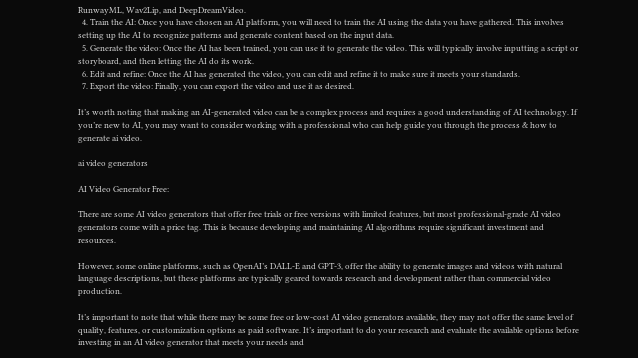RunwayML, Wav2Lip, and DeepDreamVideo.
  4. Train the AI: Once you have chosen an AI platform, you will need to train the AI using the data you have gathered. This involves setting up the AI to recognize patterns and generate content based on the input data.
  5. Generate the video: Once the AI has been trained, you can use it to generate the video. This will typically involve inputting a script or storyboard, and then letting the AI do its work.
  6. Edit and refine: Once the AI has generated the video, you can edit and refine it to make sure it meets your standards.
  7. Export the video: Finally, you can export the video and use it as desired.

It’s worth noting that making an AI-generated video can be a complex process and requires a good understanding of AI technology. If you’re new to AI, you may want to consider working with a professional who can help guide you through the process & how to generate ai video.

ai video generators

AI Video Generator Free:

There are some AI video generators that offer free trials or free versions with limited features, but most professional-grade AI video generators come with a price tag. This is because developing and maintaining AI algorithms require significant investment and resources.

However, some online platforms, such as OpenAI’s DALL-E and GPT-3, offer the ability to generate images and videos with natural language descriptions, but these platforms are typically geared towards research and development rather than commercial video production.

It’s important to note that while there may be some free or low-cost AI video generators available, they may not offer the same level of quality, features, or customization options as paid software. It’s important to do your research and evaluate the available options before investing in an AI video generator that meets your needs and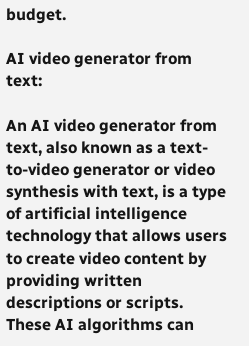budget.

AI video generator from text:

An AI video generator from text, also known as a text-to-video generator or video synthesis with text, is a type of artificial intelligence technology that allows users to create video content by providing written descriptions or scripts. These AI algorithms can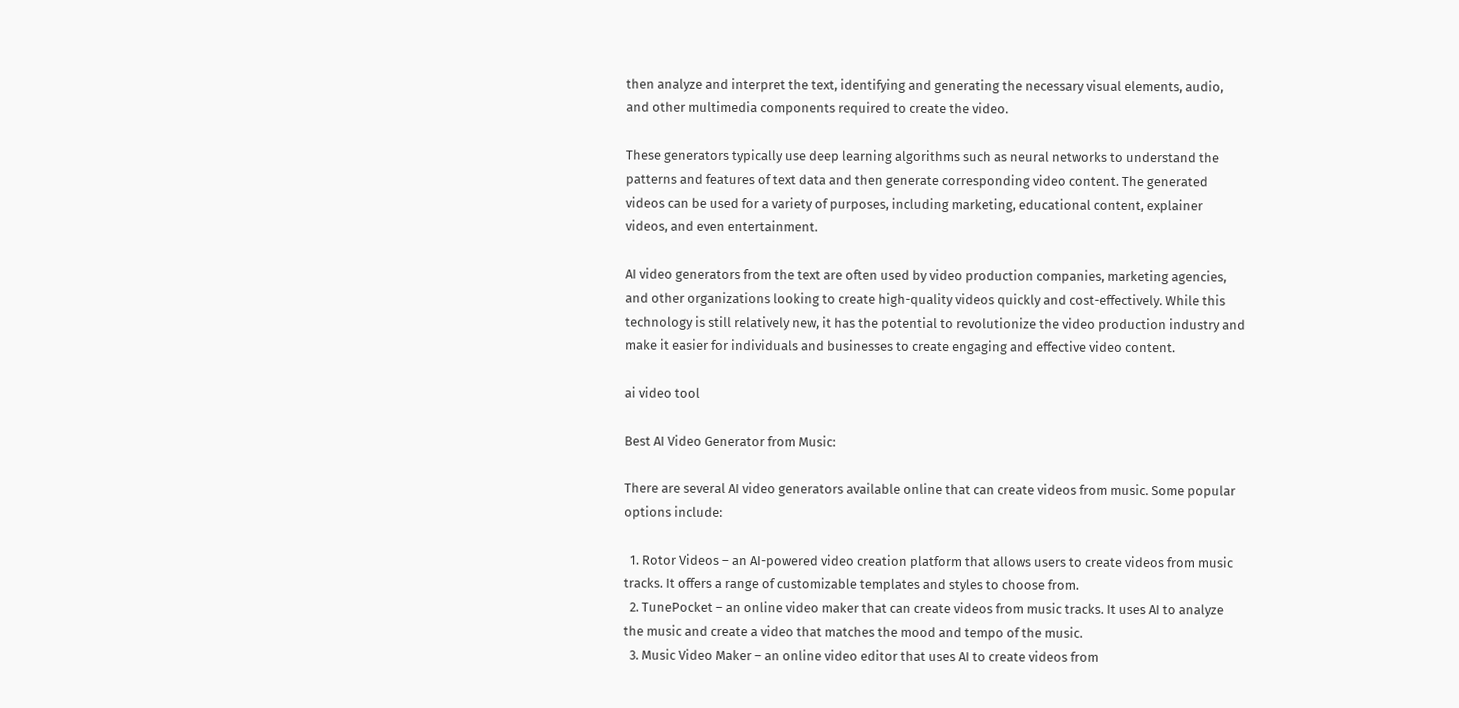then analyze and interpret the text, identifying and generating the necessary visual elements, audio, and other multimedia components required to create the video.

These generators typically use deep learning algorithms such as neural networks to understand the patterns and features of text data and then generate corresponding video content. The generated videos can be used for a variety of purposes, including marketing, educational content, explainer videos, and even entertainment.

AI video generators from the text are often used by video production companies, marketing agencies, and other organizations looking to create high-quality videos quickly and cost-effectively. While this technology is still relatively new, it has the potential to revolutionize the video production industry and make it easier for individuals and businesses to create engaging and effective video content.

ai video tool

Best AI Video Generator from Music:

There are several AI video generators available online that can create videos from music. Some popular options include:

  1. Rotor Videos – an AI-powered video creation platform that allows users to create videos from music tracks. It offers a range of customizable templates and styles to choose from.
  2. TunePocket – an online video maker that can create videos from music tracks. It uses AI to analyze the music and create a video that matches the mood and tempo of the music.
  3. Music Video Maker – an online video editor that uses AI to create videos from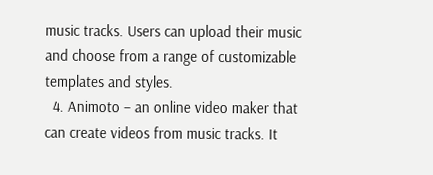music tracks. Users can upload their music and choose from a range of customizable templates and styles.
  4. Animoto – an online video maker that can create videos from music tracks. It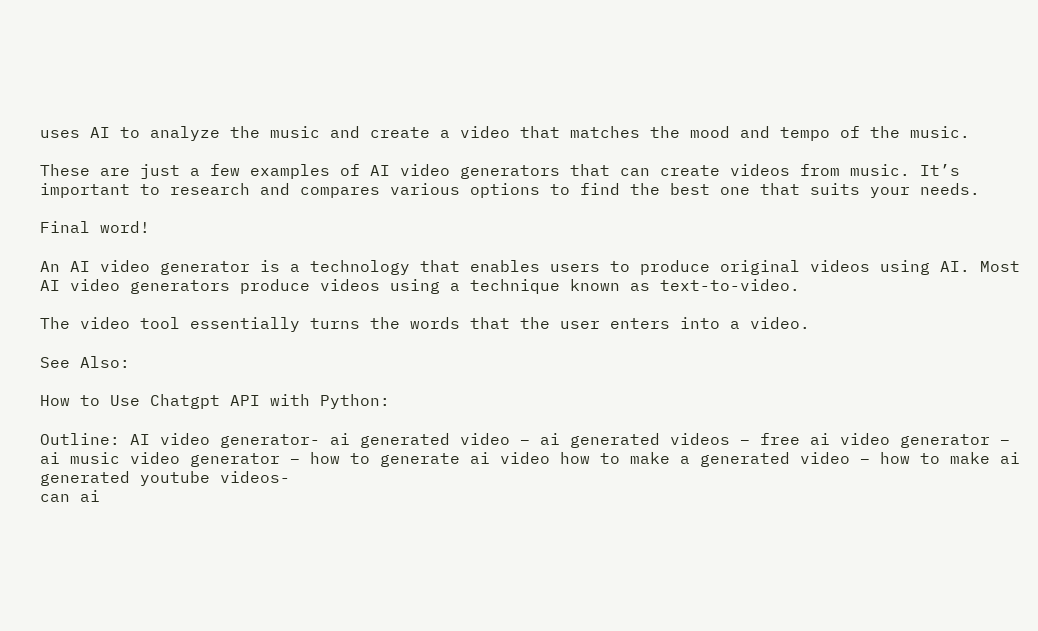uses AI to analyze the music and create a video that matches the mood and tempo of the music.

These are just a few examples of AI video generators that can create videos from music. It’s important to research and compares various options to find the best one that suits your needs.

Final word!

An AI video generator is a technology that enables users to produce original videos using AI. Most AI video generators produce videos using a technique known as text-to-video.

The video tool essentially turns the words that the user enters into a video.

See Also:

How to Use Chatgpt API with Python:

Outline: AI video generator- ai generated video – ai generated videos – free ai video generator – ai music video generator – how to generate ai video how to make a generated video – how to make ai generated youtube videos-
can ai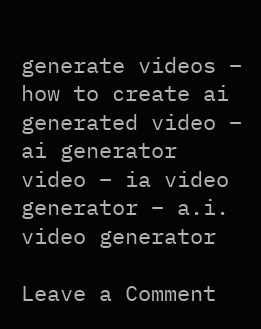generate videos – how to create ai generated video – ai generator video – ia video generator – a.i. video generator

Leave a Comment